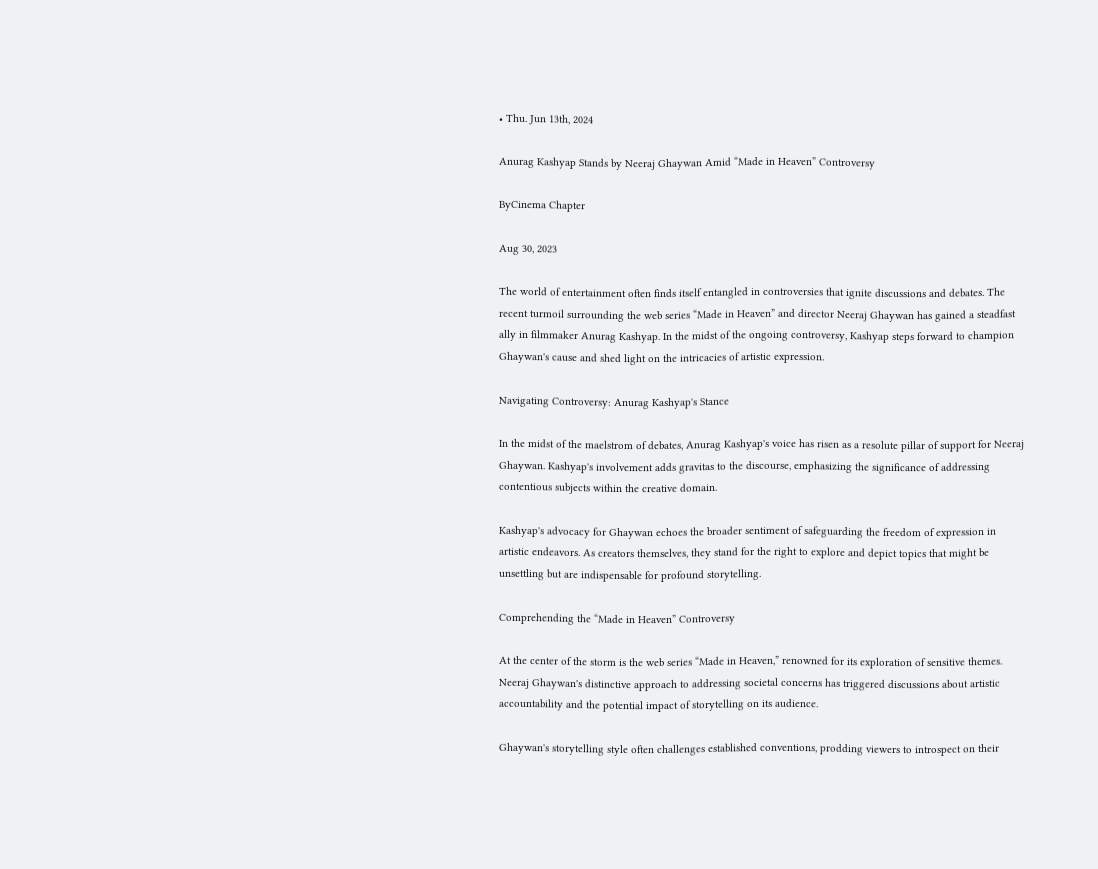• Thu. Jun 13th, 2024

Anurag Kashyap Stands by Neeraj Ghaywan Amid “Made in Heaven” Controversy

ByCinema Chapter

Aug 30, 2023

The world of entertainment often finds itself entangled in controversies that ignite discussions and debates. The recent turmoil surrounding the web series “Made in Heaven” and director Neeraj Ghaywan has gained a steadfast ally in filmmaker Anurag Kashyap. In the midst of the ongoing controversy, Kashyap steps forward to champion Ghaywan's cause and shed light on the intricacies of artistic expression.

Navigating Controversy: Anurag Kashyap's Stance

In the midst of the maelstrom of debates, Anurag Kashyap's voice has risen as a resolute pillar of support for Neeraj Ghaywan. Kashyap's involvement adds gravitas to the discourse, emphasizing the significance of addressing contentious subjects within the creative domain.

Kashyap's advocacy for Ghaywan echoes the broader sentiment of safeguarding the freedom of expression in artistic endeavors. As creators themselves, they stand for the right to explore and depict topics that might be unsettling but are indispensable for profound storytelling.

Comprehending the “Made in Heaven” Controversy

At the center of the storm is the web series “Made in Heaven,” renowned for its exploration of sensitive themes. Neeraj Ghaywan's distinctive approach to addressing societal concerns has triggered discussions about artistic accountability and the potential impact of storytelling on its audience.

Ghaywan's storytelling style often challenges established conventions, prodding viewers to introspect on their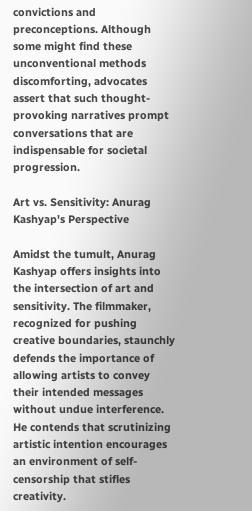convictions and preconceptions. Although some might find these unconventional methods discomforting, advocates assert that such thought-provoking narratives prompt conversations that are indispensable for societal progression.

Art vs. Sensitivity: Anurag Kashyap's Perspective

Amidst the tumult, Anurag Kashyap offers insights into the intersection of art and sensitivity. The filmmaker, recognized for pushing creative boundaries, staunchly defends the importance of allowing artists to convey their intended messages without undue interference. He contends that scrutinizing artistic intention encourages an environment of self-censorship that stifles creativity.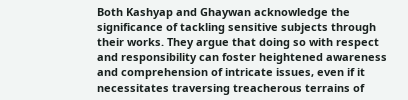Both Kashyap and Ghaywan acknowledge the significance of tackling sensitive subjects through their works. They argue that doing so with respect and responsibility can foster heightened awareness and comprehension of intricate issues, even if it necessitates traversing treacherous terrains of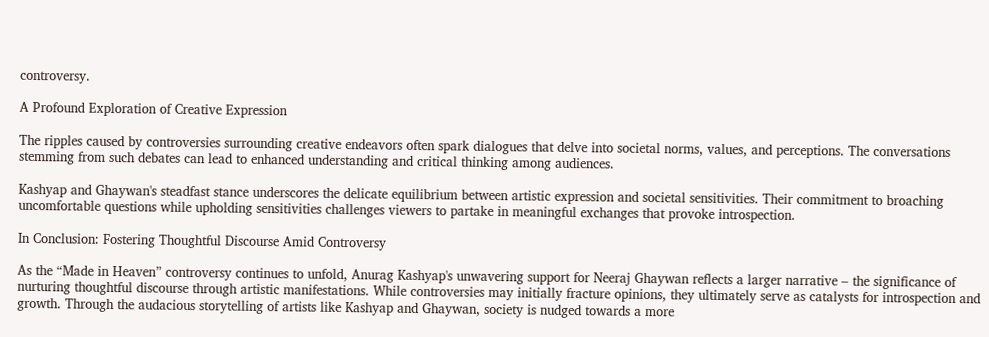controversy.

A Profound Exploration of Creative Expression

The ripples caused by controversies surrounding creative endeavors often spark dialogues that delve into societal norms, values, and perceptions. The conversations stemming from such debates can lead to enhanced understanding and critical thinking among audiences.

Kashyap and Ghaywan's steadfast stance underscores the delicate equilibrium between artistic expression and societal sensitivities. Their commitment to broaching uncomfortable questions while upholding sensitivities challenges viewers to partake in meaningful exchanges that provoke introspection.

In Conclusion: Fostering Thoughtful Discourse Amid Controversy

As the “Made in Heaven” controversy continues to unfold, Anurag Kashyap's unwavering support for Neeraj Ghaywan reflects a larger narrative – the significance of nurturing thoughtful discourse through artistic manifestations. While controversies may initially fracture opinions, they ultimately serve as catalysts for introspection and growth. Through the audacious storytelling of artists like Kashyap and Ghaywan, society is nudged towards a more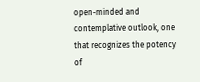open-minded and contemplative outlook, one that recognizes the potency of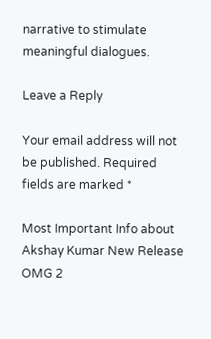narrative to stimulate meaningful dialogues.

Leave a Reply

Your email address will not be published. Required fields are marked *

Most Important Info about Akshay Kumar New Release OMG 2